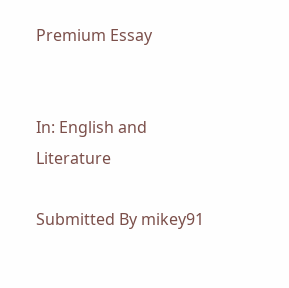Premium Essay


In: English and Literature

Submitted By mikey91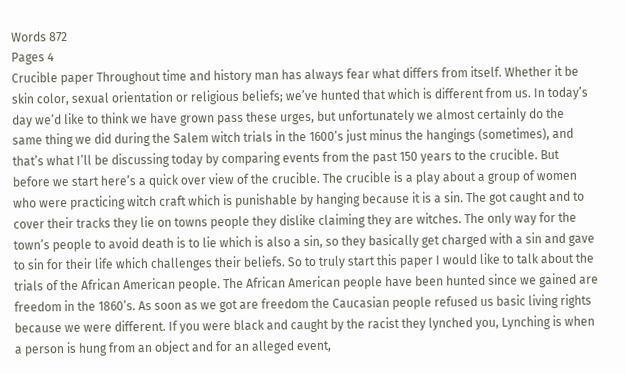Words 872
Pages 4
Crucible paper Throughout time and history man has always fear what differs from itself. Whether it be skin color, sexual orientation or religious beliefs; we’ve hunted that which is different from us. In today’s day we’d like to think we have grown pass these urges, but unfortunately we almost certainly do the same thing we did during the Salem witch trials in the 1600’s just minus the hangings (sometimes), and that’s what I’ll be discussing today by comparing events from the past 150 years to the crucible. But before we start here’s a quick over view of the crucible. The crucible is a play about a group of women who were practicing witch craft which is punishable by hanging because it is a sin. The got caught and to cover their tracks they lie on towns people they dislike claiming they are witches. The only way for the town’s people to avoid death is to lie which is also a sin, so they basically get charged with a sin and gave to sin for their life which challenges their beliefs. So to truly start this paper I would like to talk about the trials of the African American people. The African American people have been hunted since we gained are freedom in the 1860’s. As soon as we got are freedom the Caucasian people refused us basic living rights because we were different. If you were black and caught by the racist they lynched you, Lynching is when a person is hung from an object and for an alleged event,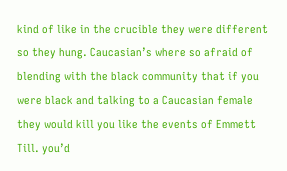kind of like in the crucible they were different so they hung. Caucasian’s where so afraid of blending with the black community that if you were black and talking to a Caucasian female they would kill you like the events of Emmett Till. you’d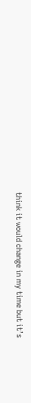think it would change in my time but it’s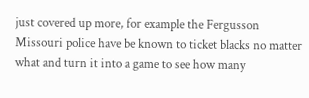just covered up more, for example the Fergusson Missouri police have be known to ticket blacks no matter what and turn it into a game to see how many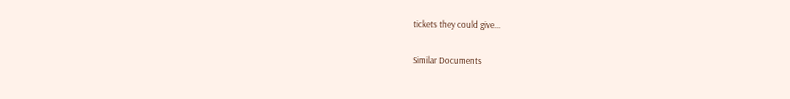tickets they could give...

Similar Documents